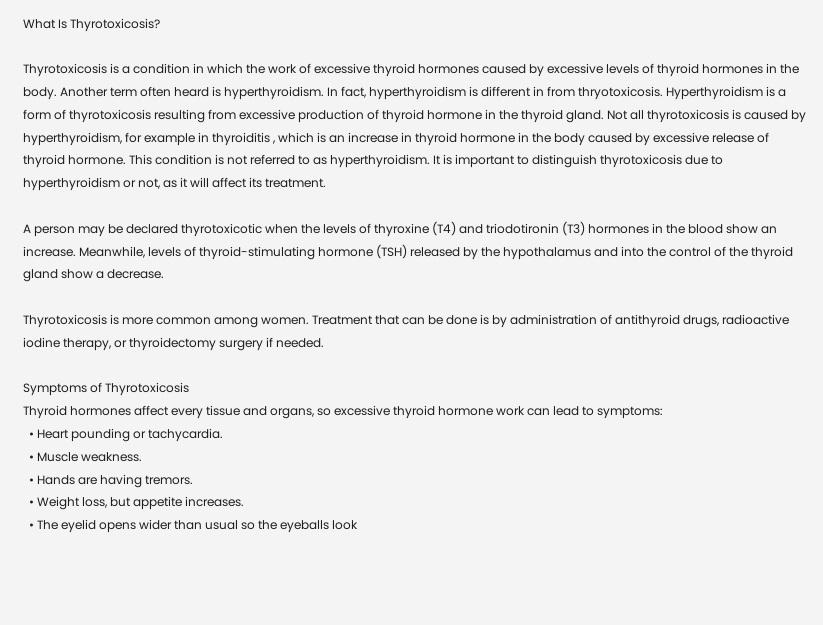What Is Thyrotoxicosis?

Thyrotoxicosis is a condition in which the work of excessive thyroid hormones caused by excessive levels of thyroid hormones in the body. Another term often heard is hyperthyroidism. In fact, hyperthyroidism is different in from thryotoxicosis. Hyperthyroidism is a form of thyrotoxicosis resulting from excessive production of thyroid hormone in the thyroid gland. Not all thyrotoxicosis is caused by hyperthyroidism, for example in thyroiditis , which is an increase in thyroid hormone in the body caused by excessive release of thyroid hormone. This condition is not referred to as hyperthyroidism. It is important to distinguish thyrotoxicosis due to hyperthyroidism or not, as it will affect its treatment.

A person may be declared thyrotoxicotic when the levels of thyroxine (T4) and triodotironin (T3) hormones in the blood show an increase. Meanwhile, levels of thyroid-stimulating hormone (TSH) released by the hypothalamus and into the control of the thyroid gland show a decrease.

Thyrotoxicosis is more common among women. Treatment that can be done is by administration of antithyroid drugs, radioactive iodine therapy, or thyroidectomy surgery if needed.

Symptoms of Thyrotoxicosis
Thyroid hormones affect every tissue and organs, so excessive thyroid hormone work can lead to symptoms:
  • Heart pounding or tachycardia.
  • Muscle weakness.
  • Hands are having tremors.
  • Weight loss, but appetite increases.
  • The eyelid opens wider than usual so the eyeballs look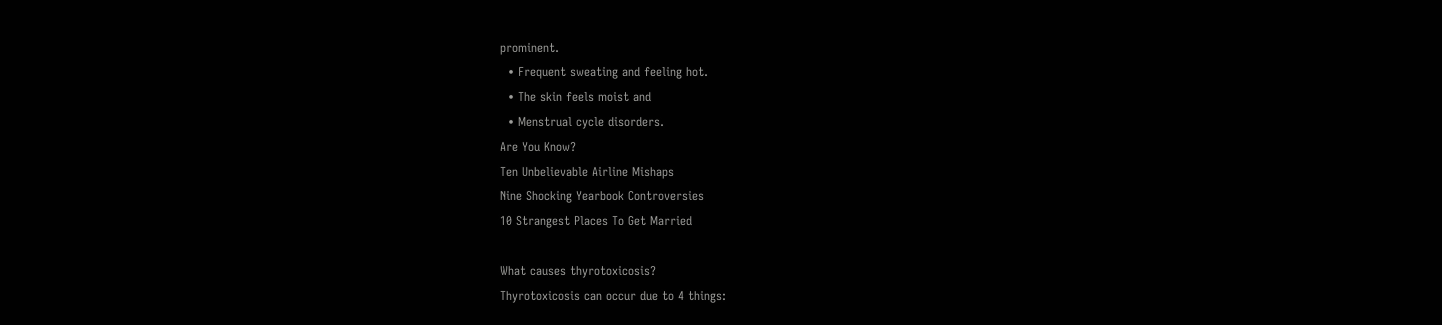prominent.
  • Frequent sweating and feeling hot.
  • The skin feels moist and
  • Menstrual cycle disorders.
Are You Know?
Ten Unbelievable Airline Mishaps
Nine Shocking Yearbook Controversies
10 Strangest Places To Get Married

What causes thyrotoxicosis?
Thyrotoxicosis can occur due to 4 things: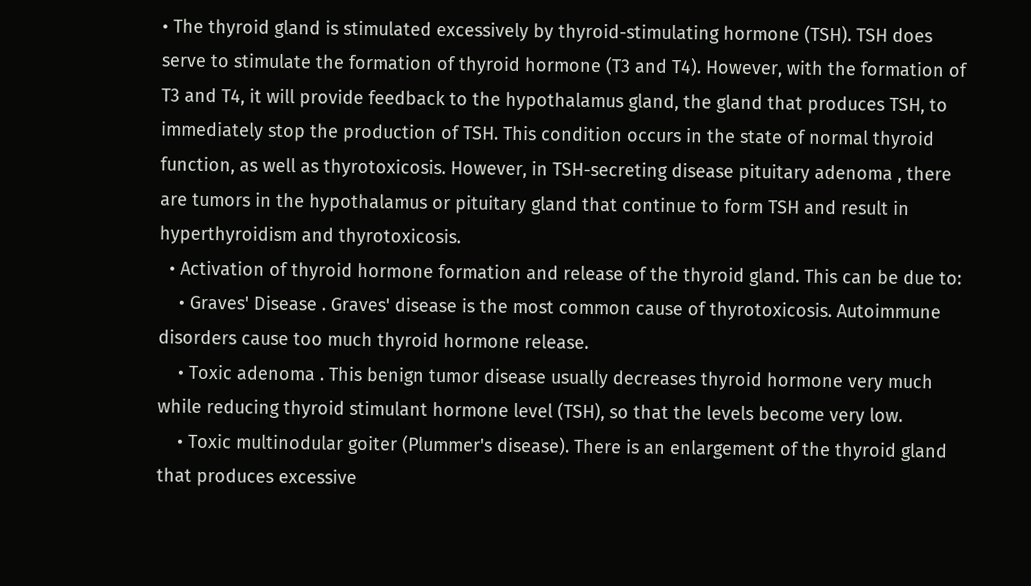• The thyroid gland is stimulated excessively by thyroid-stimulating hormone (TSH). TSH does serve to stimulate the formation of thyroid hormone (T3 and T4). However, with the formation of T3 and T4, it will provide feedback to the hypothalamus gland, the gland that produces TSH, to immediately stop the production of TSH. This condition occurs in the state of normal thyroid function, as well as thyrotoxicosis. However, in TSH-secreting disease pituitary adenoma , there are tumors in the hypothalamus or pituitary gland that continue to form TSH and result in hyperthyroidism and thyrotoxicosis.
  • Activation of thyroid hormone formation and release of the thyroid gland. This can be due to:
    • Graves' Disease . Graves' disease is the most common cause of thyrotoxicosis. Autoimmune disorders cause too much thyroid hormone release.
    • Toxic adenoma . This benign tumor disease usually decreases thyroid hormone very much while reducing thyroid stimulant hormone level (TSH), so that the levels become very low.
    • Toxic multinodular goiter (Plummer's disease). There is an enlargement of the thyroid gland that produces excessive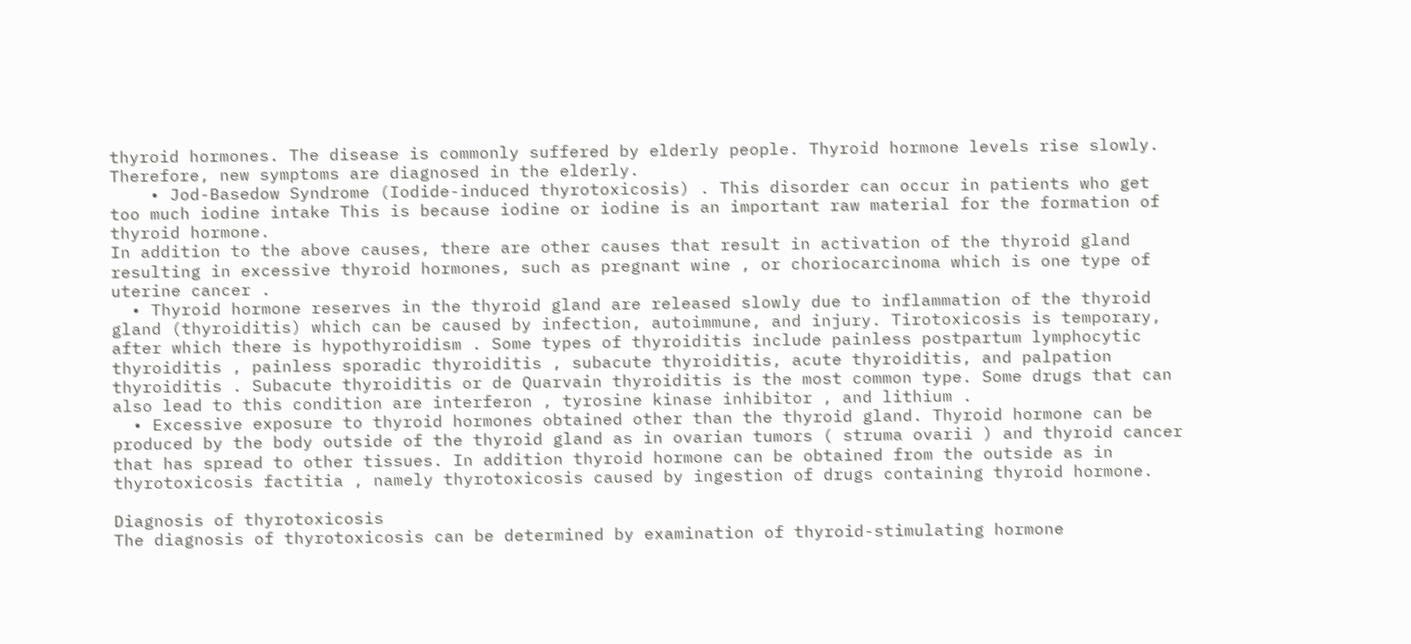thyroid hormones. The disease is commonly suffered by elderly people. Thyroid hormone levels rise slowly. Therefore, new symptoms are diagnosed in the elderly.
    • Jod-Basedow Syndrome (Iodide-induced thyrotoxicosis) . This disorder can occur in patients who get too much iodine intake This is because iodine or iodine is an important raw material for the formation of thyroid hormone.
In addition to the above causes, there are other causes that result in activation of the thyroid gland resulting in excessive thyroid hormones, such as pregnant wine , or choriocarcinoma which is one type of uterine cancer .
  • Thyroid hormone reserves in the thyroid gland are released slowly due to inflammation of the thyroid gland (thyroiditis) which can be caused by infection, autoimmune, and injury. Tirotoxicosis is temporary, after which there is hypothyroidism . Some types of thyroiditis include painless postpartum lymphocytic thyroiditis , painless sporadic thyroiditis , subacute thyroiditis, acute thyroiditis, and palpation thyroiditis . Subacute thyroiditis or de Quarvain thyroiditis is the most common type. Some drugs that can also lead to this condition are interferon , tyrosine kinase inhibitor , and lithium .
  • Excessive exposure to thyroid hormones obtained other than the thyroid gland. Thyroid hormone can be produced by the body outside of the thyroid gland as in ovarian tumors ( struma ovarii ) and thyroid cancer that has spread to other tissues. In addition thyroid hormone can be obtained from the outside as in thyrotoxicosis factitia , namely thyrotoxicosis caused by ingestion of drugs containing thyroid hormone.

Diagnosis of thyrotoxicosis
The diagnosis of thyrotoxicosis can be determined by examination of thyroid-stimulating hormone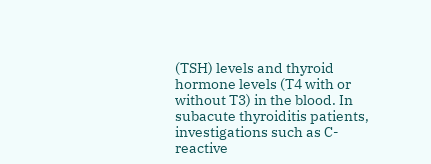(TSH) levels and thyroid hormone levels (T4 with or without T3) in the blood. In subacute thyroiditis patients, investigations such as C-reactive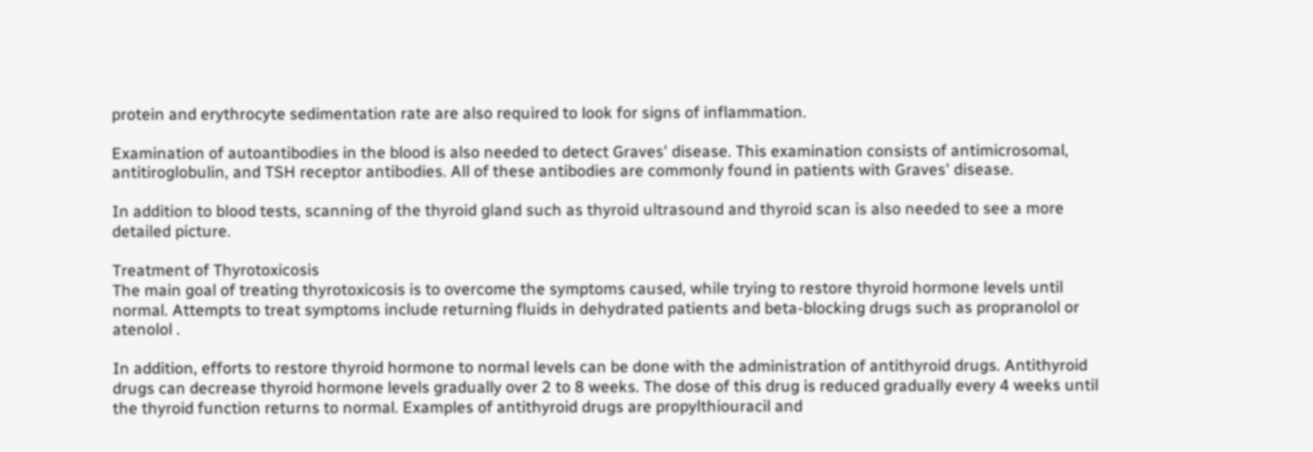protein and erythrocyte sedimentation rate are also required to look for signs of inflammation.

Examination of autoantibodies in the blood is also needed to detect Graves' disease. This examination consists of antimicrosomal, antitiroglobulin, and TSH receptor antibodies. All of these antibodies are commonly found in patients with Graves' disease.

In addition to blood tests, scanning of the thyroid gland such as thyroid ultrasound and thyroid scan is also needed to see a more detailed picture.

Treatment of Thyrotoxicosis
The main goal of treating thyrotoxicosis is to overcome the symptoms caused, while trying to restore thyroid hormone levels until normal. Attempts to treat symptoms include returning fluids in dehydrated patients and beta-blocking drugs such as propranolol or atenolol .

In addition, efforts to restore thyroid hormone to normal levels can be done with the administration of antithyroid drugs. Antithyroid drugs can decrease thyroid hormone levels gradually over 2 to 8 weeks. The dose of this drug is reduced gradually every 4 weeks until the thyroid function returns to normal. Examples of antithyroid drugs are propylthiouracil and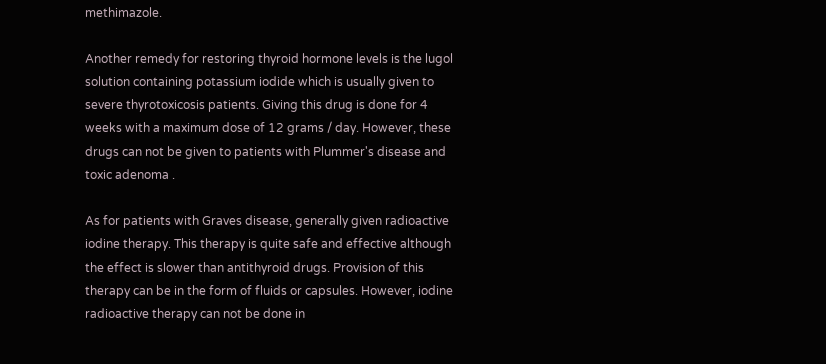methimazole.

Another remedy for restoring thyroid hormone levels is the lugol solution containing potassium iodide which is usually given to severe thyrotoxicosis patients. Giving this drug is done for 4 weeks with a maximum dose of 12 grams / day. However, these drugs can not be given to patients with Plummer's disease and toxic adenoma .

As for patients with Graves disease, generally given radioactive iodine therapy. This therapy is quite safe and effective although the effect is slower than antithyroid drugs. Provision of this therapy can be in the form of fluids or capsules. However, iodine radioactive therapy can not be done in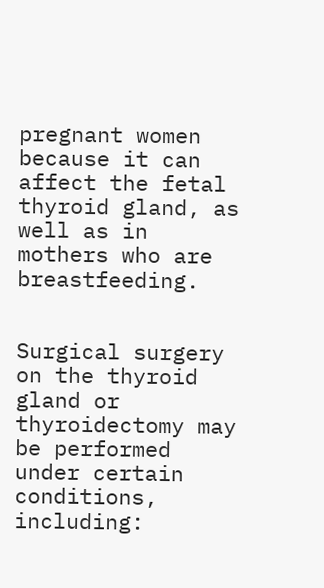pregnant women because it can affect the fetal thyroid gland, as well as in mothers who are breastfeeding.


Surgical surgery on the thyroid gland or thyroidectomy may be performed under certain conditions, including: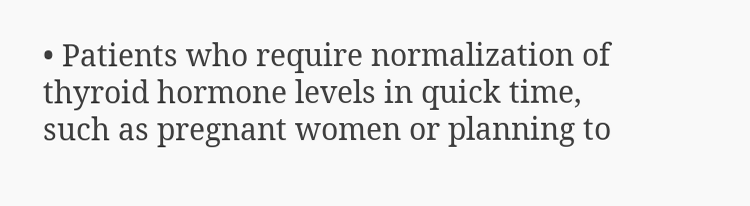• Patients who require normalization of thyroid hormone levels in quick time, such as pregnant women or planning to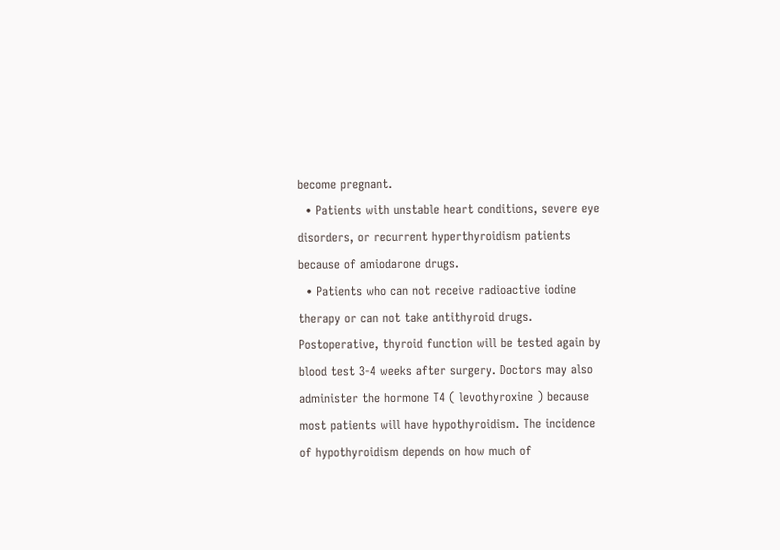become pregnant.
  • Patients with unstable heart conditions, severe eye disorders, or recurrent hyperthyroidism patients because of amiodarone drugs.
  • Patients who can not receive radioactive iodine therapy or can not take antithyroid drugs.
Postoperative, thyroid function will be tested again by blood test 3-4 weeks after surgery. Doctors may also administer the hormone T4 ( levothyroxine ) because most patients will have hypothyroidism. The incidence of hypothyroidism depends on how much of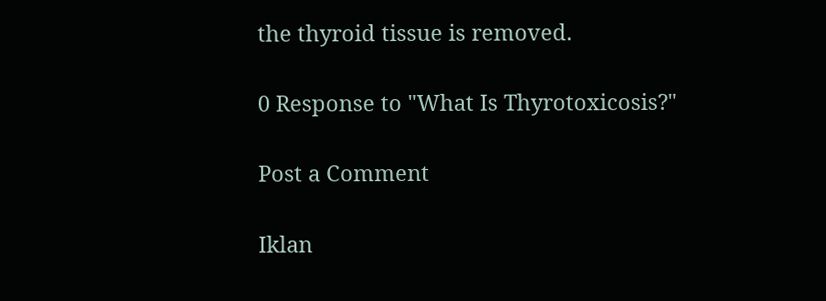the thyroid tissue is removed.

0 Response to "What Is Thyrotoxicosis?"

Post a Comment

Iklan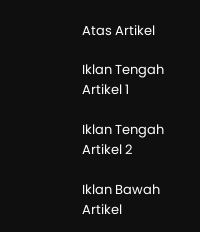Atas Artikel

Iklan Tengah Artikel 1

Iklan Tengah Artikel 2

Iklan Bawah Artikel